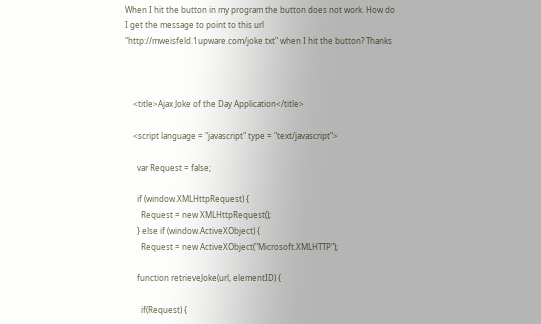When I hit the button in my program the button does not work. How do I get the message to point to this url "http://mweisfeld.1upware.com/joke.txt" when I hit the button? Thanks



    <title>Ajax Joke of the Day Application</title>

    <script language = "javascript" type = "text/javascript">

      var Request = false;

      if (window.XMLHttpRequest) {
        Request = new XMLHttpRequest();
      } else if (window.ActiveXObject) {
        Request = new ActiveXObject("Microsoft.XMLHTTP");

      function retrieveJoke(url, elementID) {

        if(Request) {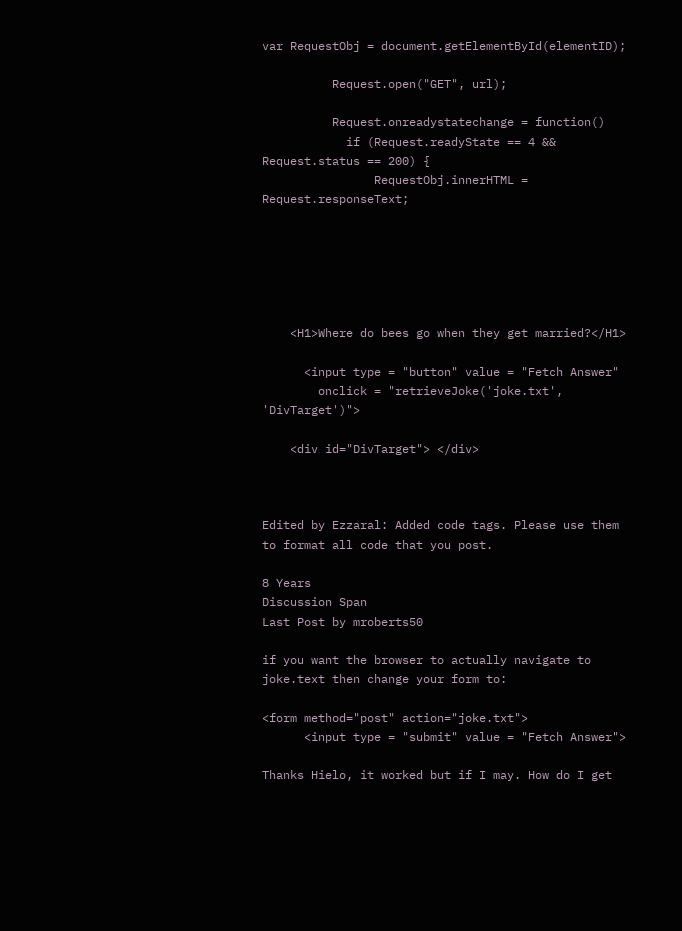var RequestObj = document.getElementById(elementID);

          Request.open("GET", url);

          Request.onreadystatechange = function()
            if (Request.readyState == 4 && Request.status == 200) {
                RequestObj.innerHTML = Request.responseText;






    <H1>Where do bees go when they get married?</H1>

      <input type = "button" value = "Fetch Answer"
        onclick = "retrieveJoke('joke.txt', 'DivTarget')">

    <div id="DivTarget"> </div>



Edited by Ezzaral: Added code tags. Please use them to format all code that you post.

8 Years
Discussion Span
Last Post by mroberts50

if you want the browser to actually navigate to joke.text then change your form to:

<form method="post" action="joke.txt">
      <input type = "submit" value = "Fetch Answer">

Thanks Hielo, it worked but if I may. How do I get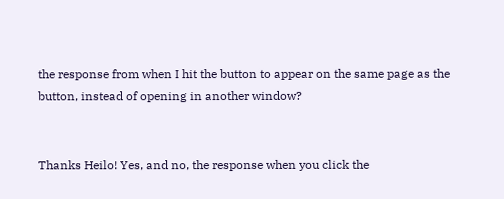the response from when I hit the button to appear on the same page as the button, instead of opening in another window?


Thanks Heilo! Yes, and no, the response when you click the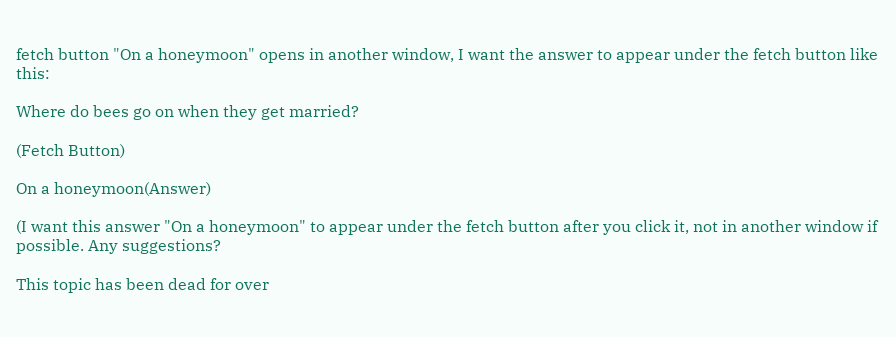fetch button "On a honeymoon" opens in another window, I want the answer to appear under the fetch button like this:

Where do bees go on when they get married?

(Fetch Button)

On a honeymoon(Answer)

(I want this answer "On a honeymoon" to appear under the fetch button after you click it, not in another window if possible. Any suggestions?

This topic has been dead for over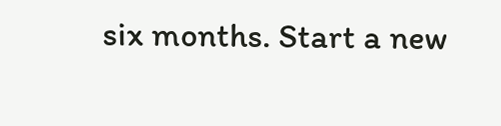six months. Start a new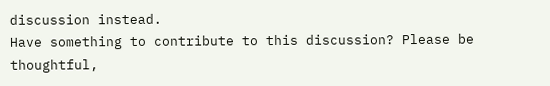discussion instead.
Have something to contribute to this discussion? Please be thoughtful,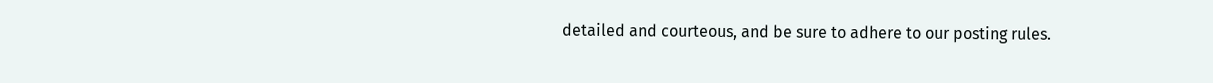detailed and courteous, and be sure to adhere to our posting rules.